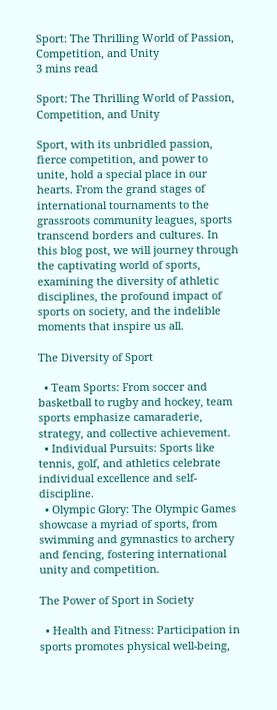Sport: The Thrilling World of Passion, Competition, and Unity
3 mins read

Sport: The Thrilling World of Passion, Competition, and Unity

Sport, with its unbridled passion, fierce competition, and power to unite, hold a special place in our hearts. From the grand stages of international tournaments to the grassroots community leagues, sports transcend borders and cultures. In this blog post, we will journey through the captivating world of sports, examining the diversity of athletic disciplines, the profound impact of sports on society, and the indelible moments that inspire us all.

The Diversity of Sport

  • Team Sports: From soccer and basketball to rugby and hockey, team sports emphasize camaraderie, strategy, and collective achievement.
  • Individual Pursuits: Sports like tennis, golf, and athletics celebrate individual excellence and self-discipline.
  • Olympic Glory: The Olympic Games showcase a myriad of sports, from swimming and gymnastics to archery and fencing, fostering international unity and competition.

The Power of Sport in Society

  • Health and Fitness: Participation in sports promotes physical well-being,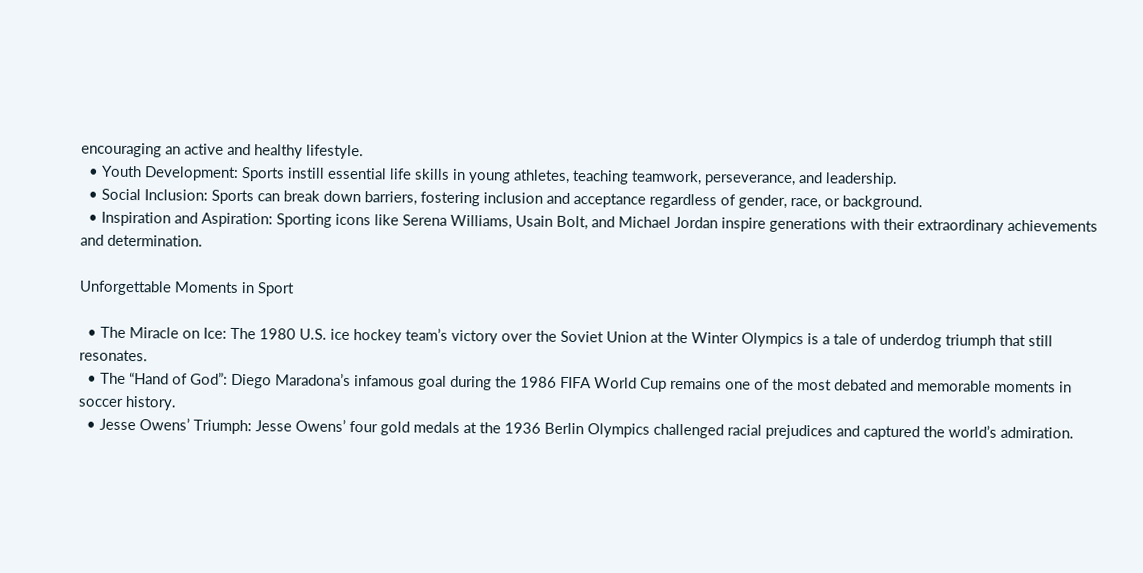encouraging an active and healthy lifestyle.
  • Youth Development: Sports instill essential life skills in young athletes, teaching teamwork, perseverance, and leadership.
  • Social Inclusion: Sports can break down barriers, fostering inclusion and acceptance regardless of gender, race, or background.
  • Inspiration and Aspiration: Sporting icons like Serena Williams, Usain Bolt, and Michael Jordan inspire generations with their extraordinary achievements and determination.

Unforgettable Moments in Sport

  • The Miracle on Ice: The 1980 U.S. ice hockey team’s victory over the Soviet Union at the Winter Olympics is a tale of underdog triumph that still resonates.
  • The “Hand of God”: Diego Maradona’s infamous goal during the 1986 FIFA World Cup remains one of the most debated and memorable moments in soccer history.
  • Jesse Owens’ Triumph: Jesse Owens’ four gold medals at the 1936 Berlin Olympics challenged racial prejudices and captured the world’s admiration.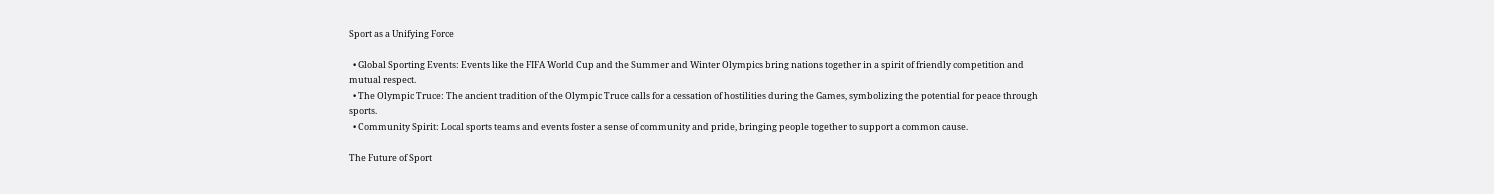Sport as a Unifying Force

  • Global Sporting Events: Events like the FIFA World Cup and the Summer and Winter Olympics bring nations together in a spirit of friendly competition and mutual respect.
  • The Olympic Truce: The ancient tradition of the Olympic Truce calls for a cessation of hostilities during the Games, symbolizing the potential for peace through sports.
  • Community Spirit: Local sports teams and events foster a sense of community and pride, bringing people together to support a common cause.

The Future of Sport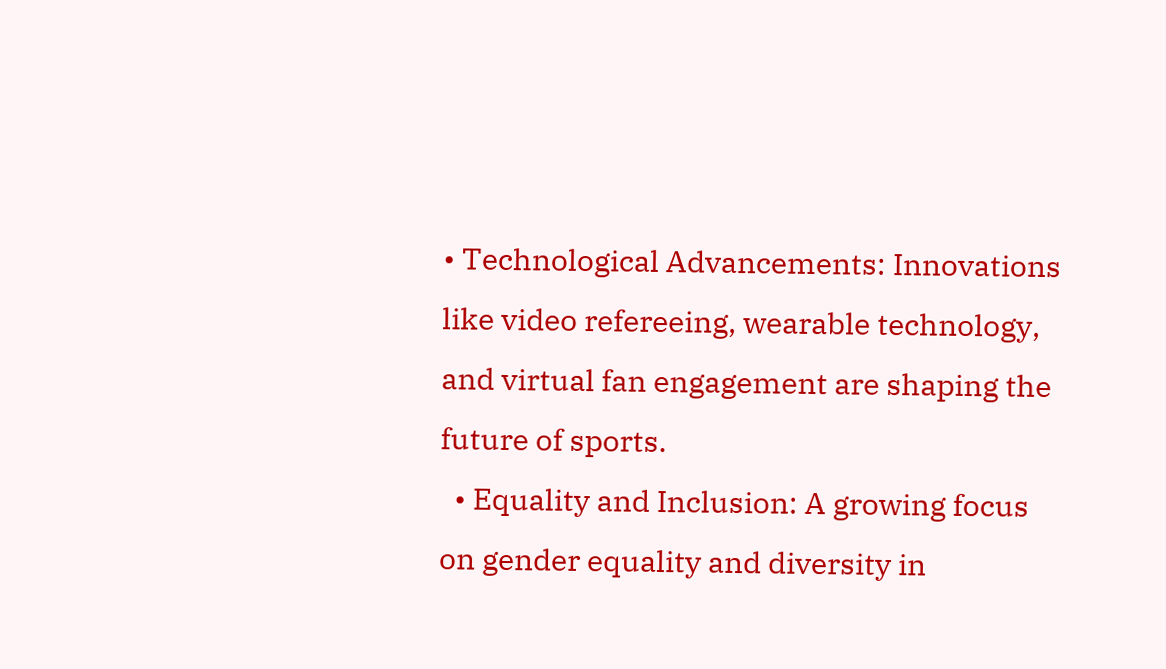• Technological Advancements: Innovations like video refereeing, wearable technology, and virtual fan engagement are shaping the future of sports.
  • Equality and Inclusion: A growing focus on gender equality and diversity in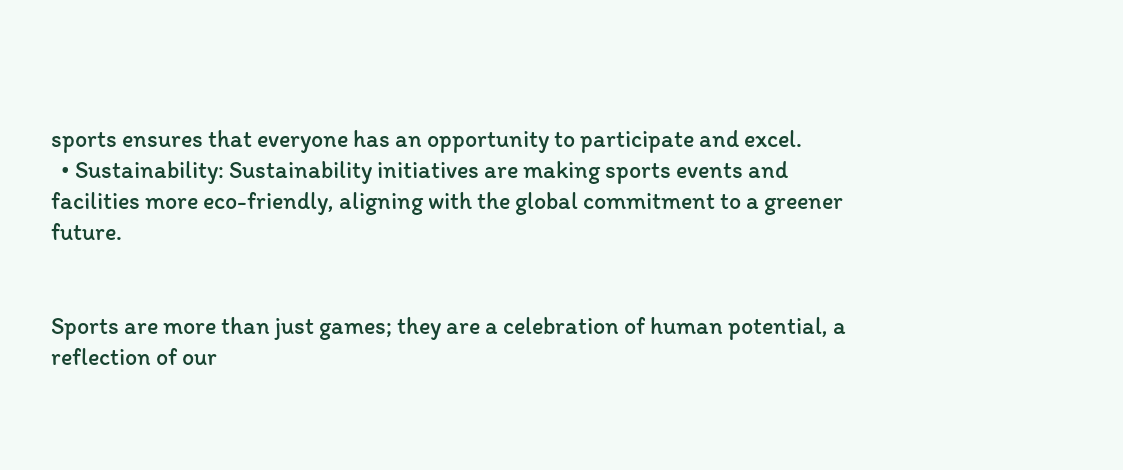sports ensures that everyone has an opportunity to participate and excel.
  • Sustainability: Sustainability initiatives are making sports events and facilities more eco-friendly, aligning with the global commitment to a greener future.


Sports are more than just games; they are a celebration of human potential, a reflection of our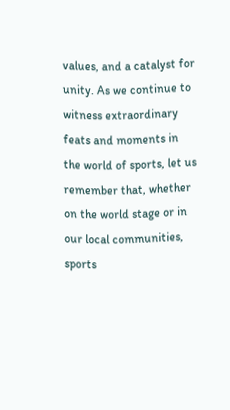values, and a catalyst for unity. As we continue to witness extraordinary feats and moments in the world of sports, let us remember that, whether on the world stage or in our local communities, sports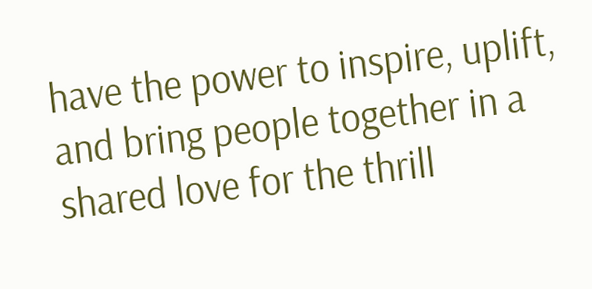have the power to inspire, uplift, and bring people together in a shared love for the thrill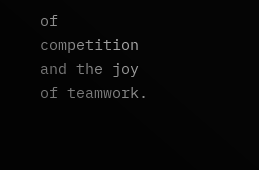of competition and the joy of teamwork.